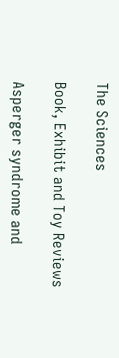The Sciences

Book, Exhibit and Toy Reviews

Asperger syndrome and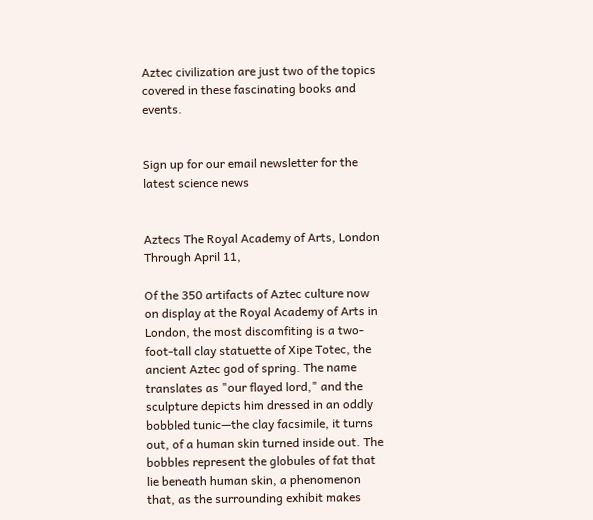Aztec civilization are just two of the topics covered in these fascinating books and events.


Sign up for our email newsletter for the latest science news


Aztecs The Royal Academy of Arts, London Through April 11,

Of the 350 artifacts of Aztec culture now on display at the Royal Academy of Arts in London, the most discomfiting is a two-foot-tall clay statuette of Xipe Totec, the ancient Aztec god of spring. The name translates as "our flayed lord," and the sculpture depicts him dressed in an oddly bobbled tunic—the clay facsimile, it turns out, of a human skin turned inside out. The bobbles represent the globules of fat that lie beneath human skin, a phenomenon that, as the surrounding exhibit makes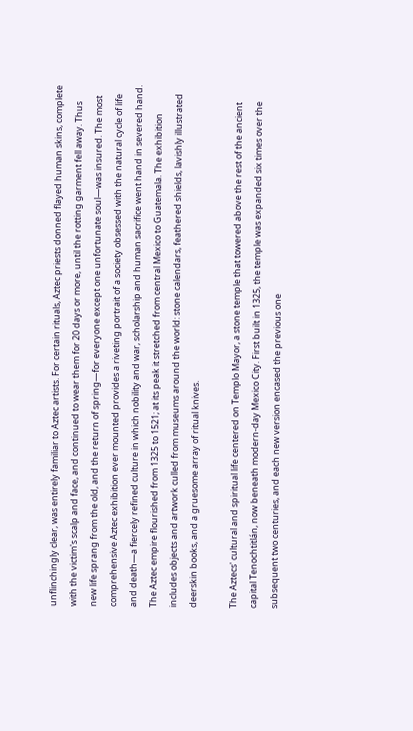unflinchingly clear, was entirely familiar to Aztec artists. For certain rituals, Aztec priests donned flayed human skins, complete with the victim's scalp and face, and continued to wear them for 20 days or more, until the rotting garment fell away. Thus new life sprang from the old, and the return of spring—for everyone except one unfortunate soul—was insured. The most comprehensive Aztec exhibition ever mounted provides a riveting portrait of a society obsessed with the natural cycle of life and death—a fiercely refined culture in which nobility and war, scholarship and human sacrifice went hand in severed hand. The Aztec empire flourished from 1325 to 1521; at its peak it stretched from central Mexico to Guatemala. The exhibition includes objects and artwork culled from museums around the world: stone calendars, feathered shields, lavishly illustrated deerskin books, and a gruesome array of ritual knives.

The Aztecs' cultural and spiritual life centered on Templo Mayor, a stone temple that towered above the rest of the ancient capital Tenochtitlán, now beneath modern-day Mexico City. First built in 1325, the temple was expanded six times over the subsequent two centuries, and each new version encased the previous one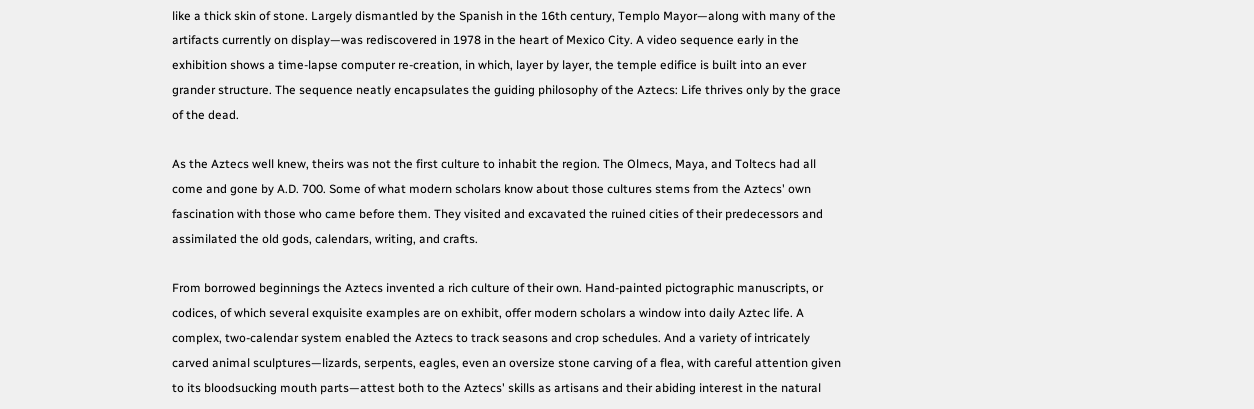like a thick skin of stone. Largely dismantled by the Spanish in the 16th century, Templo Mayor—along with many of the artifacts currently on display—was rediscovered in 1978 in the heart of Mexico City. A video sequence early in the exhibition shows a time-lapse computer re-creation, in which, layer by layer, the temple edifice is built into an ever grander structure. The sequence neatly encapsulates the guiding philosophy of the Aztecs: Life thrives only by the grace of the dead.

As the Aztecs well knew, theirs was not the first culture to inhabit the region. The Olmecs, Maya, and Toltecs had all come and gone by A.D. 700. Some of what modern scholars know about those cultures stems from the Aztecs' own fascination with those who came before them. They visited and excavated the ruined cities of their predecessors and assimilated the old gods, calendars, writing, and crafts.

From borrowed beginnings the Aztecs invented a rich culture of their own. Hand-painted pictographic manuscripts, or codices, of which several exquisite examples are on exhibit, offer modern scholars a window into daily Aztec life. A complex, two-calendar system enabled the Aztecs to track seasons and crop schedules. And a variety of intricately carved animal sculptures—lizards, serpents, eagles, even an oversize stone carving of a flea, with careful attention given to its bloodsucking mouth parts—attest both to the Aztecs' skills as artisans and their abiding interest in the natural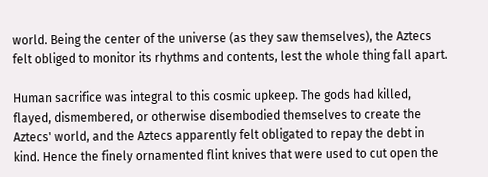world. Being the center of the universe (as they saw themselves), the Aztecs felt obliged to monitor its rhythms and contents, lest the whole thing fall apart.

Human sacrifice was integral to this cosmic upkeep. The gods had killed, flayed, dismembered, or otherwise disembodied themselves to create the Aztecs' world, and the Aztecs apparently felt obligated to repay the debt in kind. Hence the finely ornamented flint knives that were used to cut open the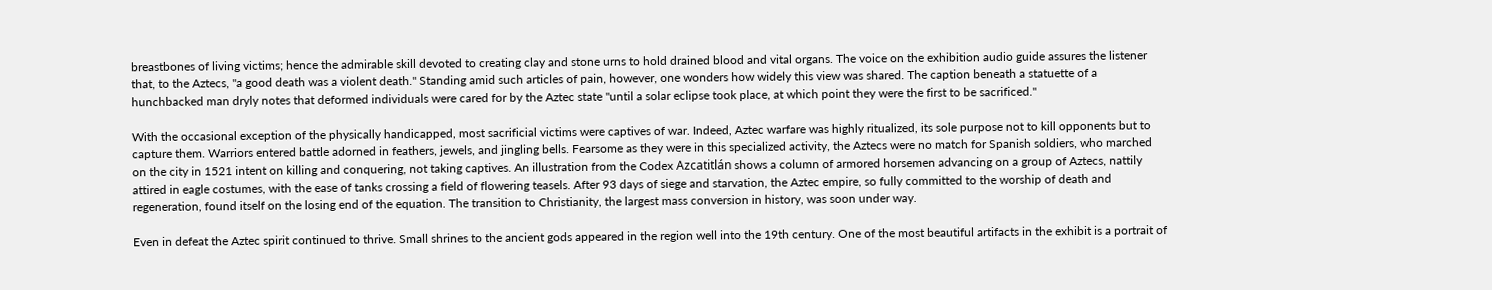breastbones of living victims; hence the admirable skill devoted to creating clay and stone urns to hold drained blood and vital organs. The voice on the exhibition audio guide assures the listener that, to the Aztecs, "a good death was a violent death." Standing amid such articles of pain, however, one wonders how widely this view was shared. The caption beneath a statuette of a hunchbacked man dryly notes that deformed individuals were cared for by the Aztec state "until a solar eclipse took place, at which point they were the first to be sacrificed."

With the occasional exception of the physically handicapped, most sacrificial victims were captives of war. Indeed, Aztec warfare was highly ritualized, its sole purpose not to kill opponents but to capture them. Warriors entered battle adorned in feathers, jewels, and jingling bells. Fearsome as they were in this specialized activity, the Aztecs were no match for Spanish soldiers, who marched on the city in 1521 intent on killing and conquering, not taking captives. An illustration from the Codex Azcatitlán shows a column of armored horsemen advancing on a group of Aztecs, nattily attired in eagle costumes, with the ease of tanks crossing a field of flowering teasels. After 93 days of siege and starvation, the Aztec empire, so fully committed to the worship of death and regeneration, found itself on the losing end of the equation. The transition to Christianity, the largest mass conversion in history, was soon under way.

Even in defeat the Aztec spirit continued to thrive. Small shrines to the ancient gods appeared in the region well into the 19th century. One of the most beautiful artifacts in the exhibit is a portrait of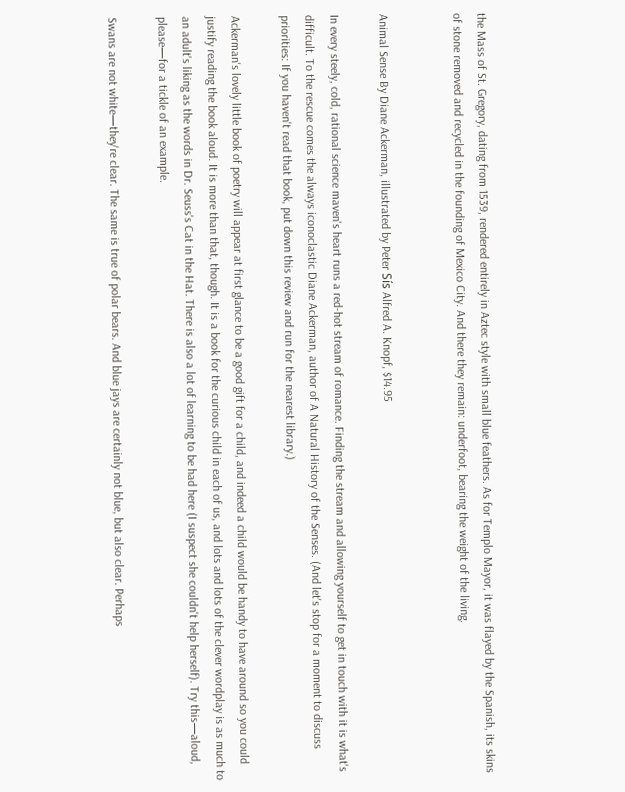the Mass of St. Gregory, dating from 1539, rendered entirely in Aztec style with small blue feathers. As for Templo Mayor, it was flayed by the Spanish, its skins of stone removed and recycled in the founding of Mexico City. And there they remain: underfoot, bearing the weight of the living.


Animal Sense By Diane Ackerman, illustrated by Peter Sís Alfred A. Knopf, $14.95

In every steely, cold, rational science maven's heart runs a red-hot stream of romance. Finding the stream and allowing yourself to get in touch with it is what's difficult. To the rescue comes the always iconoclastic Diane Ackerman, author of A Natural History of the Senses. (And let's stop for a moment to discuss priorities: If you haven't read that book, put down this review and run for the nearest library.)

Ackerman's lovely little book of poetry will appear at first glance to be a good gift for a child, and indeed a child would be handy to have around so you could justify reading the book aloud. It is more than that, though. It is a book for the curious child in each of us, and lots and lots of the clever wordplay is as much to an adult's liking as the words in Dr. Seuss's Cat in the Hat. There is also a lot of learning to be had here (I suspect she couldn't help herself). Try this—aloud, please—for a tickle of an example.

Swans are not white—they're clear. The same is true of polar bears. And blue jays are certainly not blue, but also clear. Perhaps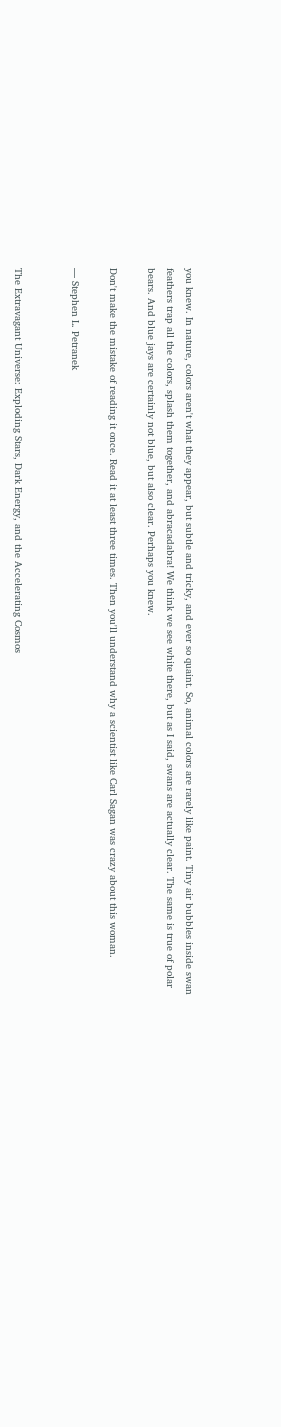you knew. In nature, colors aren't what they appear, but subtle and tricky, and ever so quaint. So, animal colors are rarely like paint. Tiny air bubbles inside swan feathers trap all the colors, splash them together, and abracadabra! We think we see white there, but as I said, swans are actually clear. The same is true of polar bears. And blue jays are certainly not blue, but also clear. Perhaps you knew.

Don't make the mistake of reading it once. Read it at least three times. Then you'll understand why a scientist like Carl Sagan was crazy about this woman.

— Stephen L. Petranek


The Extravagant Universe: Exploding Stars, Dark Energy, and the Accelerating Cosmos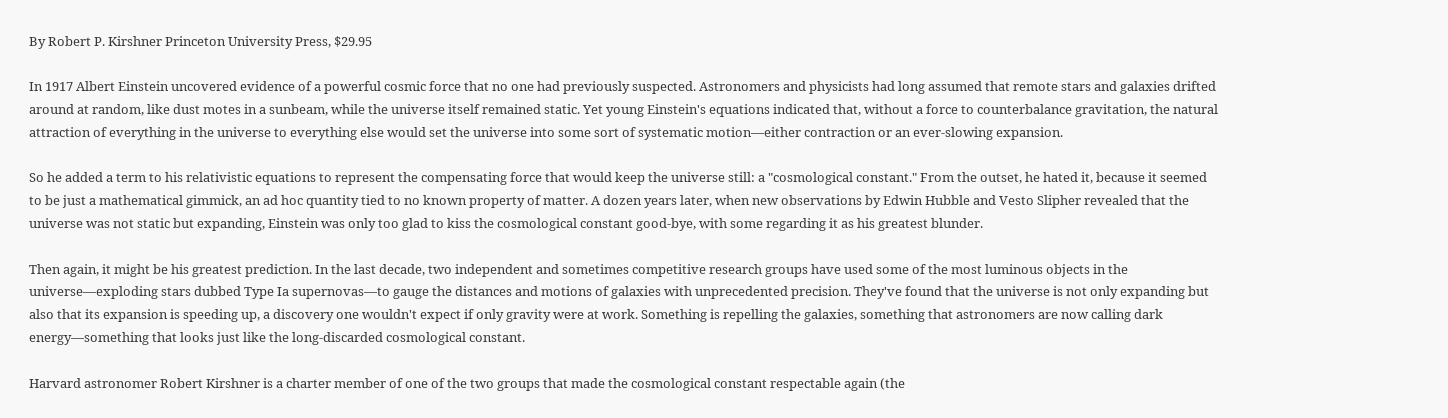By Robert P. Kirshner Princeton University Press, $29.95

In 1917 Albert Einstein uncovered evidence of a powerful cosmic force that no one had previously suspected. Astronomers and physicists had long assumed that remote stars and galaxies drifted around at random, like dust motes in a sunbeam, while the universe itself remained static. Yet young Einstein's equations indicated that, without a force to counterbalance gravitation, the natural attraction of everything in the universe to everything else would set the universe into some sort of systematic motion—either contraction or an ever-slowing expansion.

So he added a term to his relativistic equations to represent the compensating force that would keep the universe still: a "cosmological constant." From the outset, he hated it, because it seemed to be just a mathematical gimmick, an ad hoc quantity tied to no known property of matter. A dozen years later, when new observations by Edwin Hubble and Vesto Slipher revealed that the universe was not static but expanding, Einstein was only too glad to kiss the cosmological constant good-bye, with some regarding it as his greatest blunder.

Then again, it might be his greatest prediction. In the last decade, two independent and sometimes competitive research groups have used some of the most luminous objects in the universe—exploding stars dubbed Type Ia supernovas—to gauge the distances and motions of galaxies with unprecedented precision. They've found that the universe is not only expanding but also that its expansion is speeding up, a discovery one wouldn't expect if only gravity were at work. Something is repelling the galaxies, something that astronomers are now calling dark energy—something that looks just like the long-discarded cosmological constant.

Harvard astronomer Robert Kirshner is a charter member of one of the two groups that made the cosmological constant respectable again (the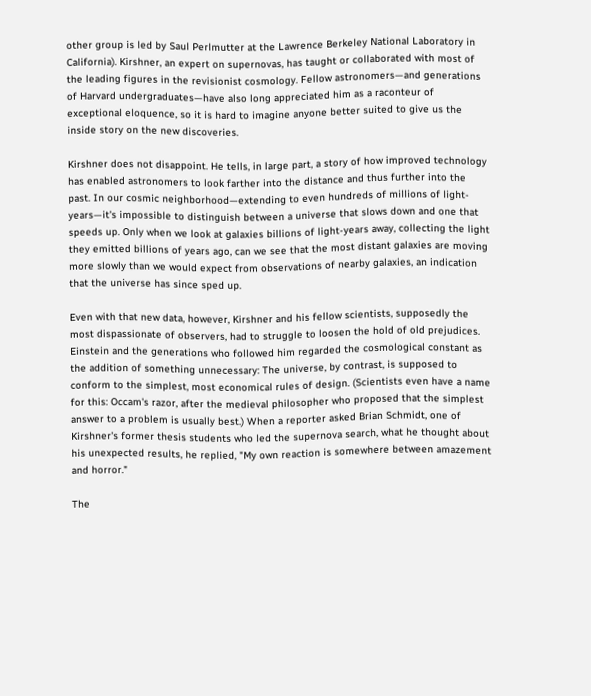other group is led by Saul Perlmutter at the Lawrence Berkeley National Laboratory in California). Kirshner, an expert on supernovas, has taught or collaborated with most of the leading figures in the revisionist cosmology. Fellow astronomers—and generations of Harvard undergraduates—have also long appreciated him as a raconteur of exceptional eloquence, so it is hard to imagine anyone better suited to give us the inside story on the new discoveries.

Kirshner does not disappoint. He tells, in large part, a story of how improved technology has enabled astronomers to look farther into the distance and thus further into the past. In our cosmic neighborhood—extending to even hundreds of millions of light-years—it's impossible to distinguish between a universe that slows down and one that speeds up. Only when we look at galaxies billions of light-years away, collecting the light they emitted billions of years ago, can we see that the most distant galaxies are moving more slowly than we would expect from observations of nearby galaxies, an indication that the universe has since sped up.

Even with that new data, however, Kirshner and his fellow scientists, supposedly the most dispassionate of observers, had to struggle to loosen the hold of old prejudices. Einstein and the generations who followed him regarded the cosmological constant as the addition of something unnecessary: The universe, by contrast, is supposed to conform to the simplest, most economical rules of design. (Scientists even have a name for this: Occam's razor, after the medieval philosopher who proposed that the simplest answer to a problem is usually best.) When a reporter asked Brian Schmidt, one of Kirshner's former thesis students who led the supernova search, what he thought about his unexpected results, he replied, "My own reaction is somewhere between amazement and horror."

The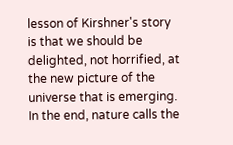lesson of Kirshner's story is that we should be delighted, not horrified, at the new picture of the universe that is emerging. In the end, nature calls the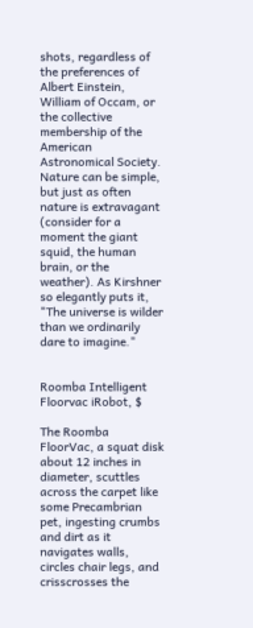shots, regardless of the preferences of Albert Einstein, William of Occam, or the collective membership of the American Astronomical Society. Nature can be simple, but just as often nature is extravagant (consider for a moment the giant squid, the human brain, or the weather). As Kirshner so elegantly puts it, "The universe is wilder than we ordinarily dare to imagine."


Roomba Intelligent Floorvac iRobot, $

The Roomba FloorVac, a squat disk about 12 inches in diameter, scuttles across the carpet like some Precambrian pet, ingesting crumbs and dirt as it navigates walls, circles chair legs, and crisscrosses the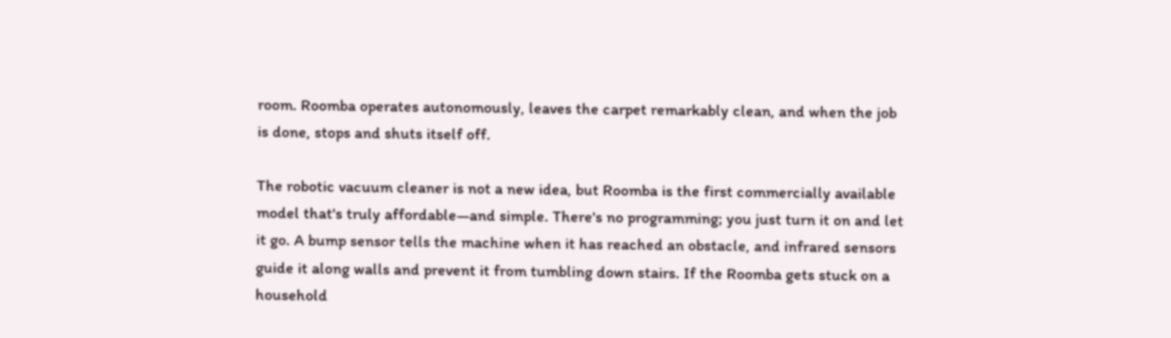room. Roomba operates autonomously, leaves the carpet remarkably clean, and when the job is done, stops and shuts itself off.

The robotic vacuum cleaner is not a new idea, but Roomba is the first commercially available model that's truly affordable—and simple. There's no programming; you just turn it on and let it go. A bump sensor tells the machine when it has reached an obstacle, and infrared sensors guide it along walls and prevent it from tumbling down stairs. If the Roomba gets stuck on a household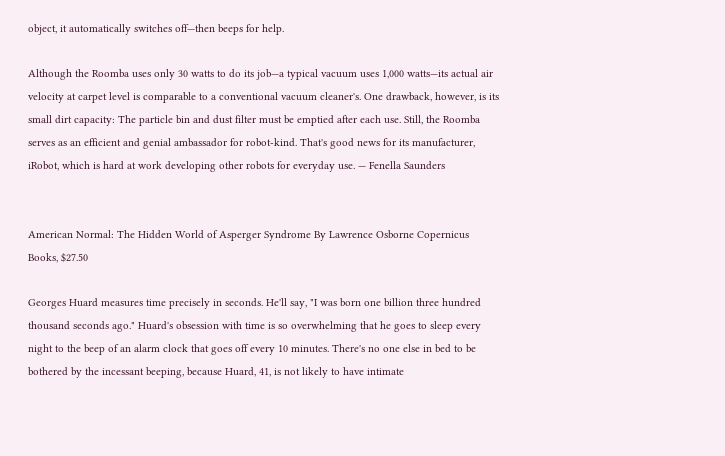object, it automatically switches off—then beeps for help.

Although the Roomba uses only 30 watts to do its job—a typical vacuum uses 1,000 watts—its actual air velocity at carpet level is comparable to a conventional vacuum cleaner's. One drawback, however, is its small dirt capacity: The particle bin and dust filter must be emptied after each use. Still, the Roomba serves as an efficient and genial ambassador for robot-kind. That's good news for its manufacturer, iRobot, which is hard at work developing other robots for everyday use. — Fenella Saunders


American Normal: The Hidden World of Asperger Syndrome By Lawrence Osborne Copernicus Books, $27.50

Georges Huard measures time precisely in seconds. He'll say, "I was born one billion three hundred thousand seconds ago." Huard's obsession with time is so overwhelming that he goes to sleep every night to the beep of an alarm clock that goes off every 10 minutes. There's no one else in bed to be bothered by the incessant beeping, because Huard, 41, is not likely to have intimate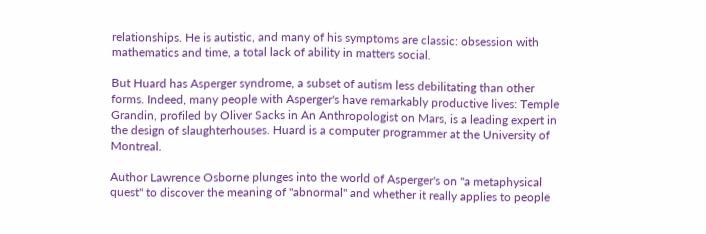relationships. He is autistic, and many of his symptoms are classic: obsession with mathematics and time, a total lack of ability in matters social.

But Huard has Asperger syndrome, a subset of autism less debilitating than other forms. Indeed, many people with Asperger's have remarkably productive lives: Temple Grandin, profiled by Oliver Sacks in An Anthropologist on Mars, is a leading expert in the design of slaughterhouses. Huard is a computer programmer at the University of Montreal.

Author Lawrence Osborne plunges into the world of Asperger's on "a metaphysical quest" to discover the meaning of "abnormal" and whether it really applies to people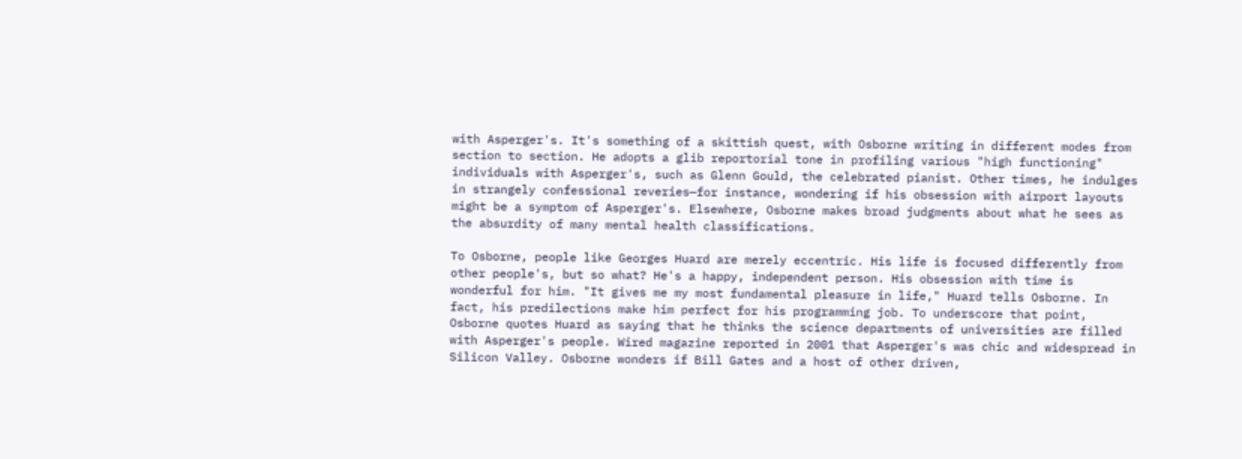with Asperger's. It's something of a skittish quest, with Osborne writing in different modes from section to section. He adopts a glib reportorial tone in profiling various "high functioning" individuals with Asperger's, such as Glenn Gould, the celebrated pianist. Other times, he indulges in strangely confessional reveries—for instance, wondering if his obsession with airport layouts might be a symptom of Asperger's. Elsewhere, Osborne makes broad judgments about what he sees as the absurdity of many mental health classifications.

To Osborne, people like Georges Huard are merely eccentric. His life is focused differently from other people's, but so what? He's a happy, independent person. His obsession with time is wonderful for him. "It gives me my most fundamental pleasure in life," Huard tells Osborne. In fact, his predilections make him perfect for his programming job. To underscore that point, Osborne quotes Huard as saying that he thinks the science departments of universities are filled with Asperger's people. Wired magazine reported in 2001 that Asperger's was chic and widespread in Silicon Valley. Osborne wonders if Bill Gates and a host of other driven,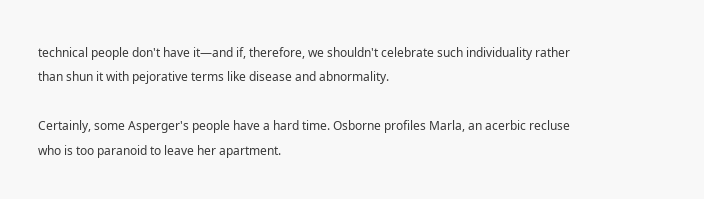technical people don't have it—and if, therefore, we shouldn't celebrate such individuality rather than shun it with pejorative terms like disease and abnormality.

Certainly, some Asperger's people have a hard time. Osborne profiles Marla, an acerbic recluse who is too paranoid to leave her apartment.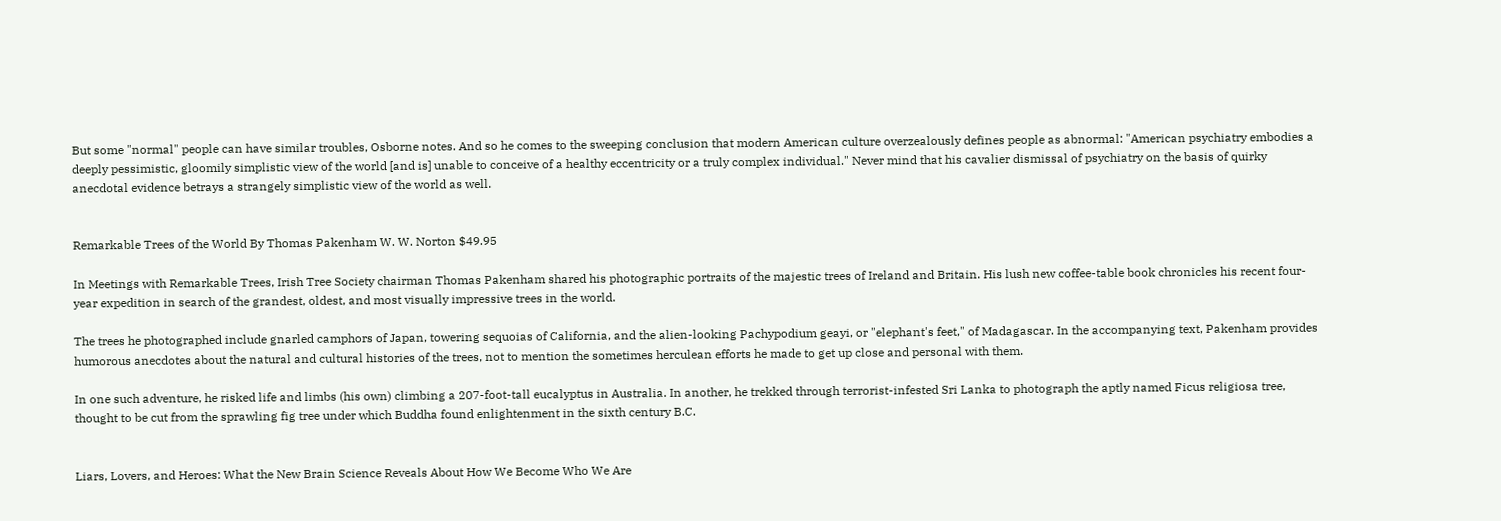But some "normal" people can have similar troubles, Osborne notes. And so he comes to the sweeping conclusion that modern American culture overzealously defines people as abnormal: "American psychiatry embodies a deeply pessimistic, gloomily simplistic view of the world [and is] unable to conceive of a healthy eccentricity or a truly complex individual." Never mind that his cavalier dismissal of psychiatry on the basis of quirky anecdotal evidence betrays a strangely simplistic view of the world as well.


Remarkable Trees of the World By Thomas Pakenham W. W. Norton $49.95

In Meetings with Remarkable Trees, Irish Tree Society chairman Thomas Pakenham shared his photographic portraits of the majestic trees of Ireland and Britain. His lush new coffee-table book chronicles his recent four-year expedition in search of the grandest, oldest, and most visually impressive trees in the world.

The trees he photographed include gnarled camphors of Japan, towering sequoias of California, and the alien-looking Pachypodium geayi, or "elephant's feet," of Madagascar. In the accompanying text, Pakenham provides humorous anecdotes about the natural and cultural histories of the trees, not to mention the sometimes herculean efforts he made to get up close and personal with them.

In one such adventure, he risked life and limbs (his own) climbing a 207-foot-tall eucalyptus in Australia. In another, he trekked through terrorist-infested Sri Lanka to photograph the aptly named Ficus religiosa tree, thought to be cut from the sprawling fig tree under which Buddha found enlightenment in the sixth century B.C.


Liars, Lovers, and Heroes: What the New Brain Science Reveals About How We Become Who We Are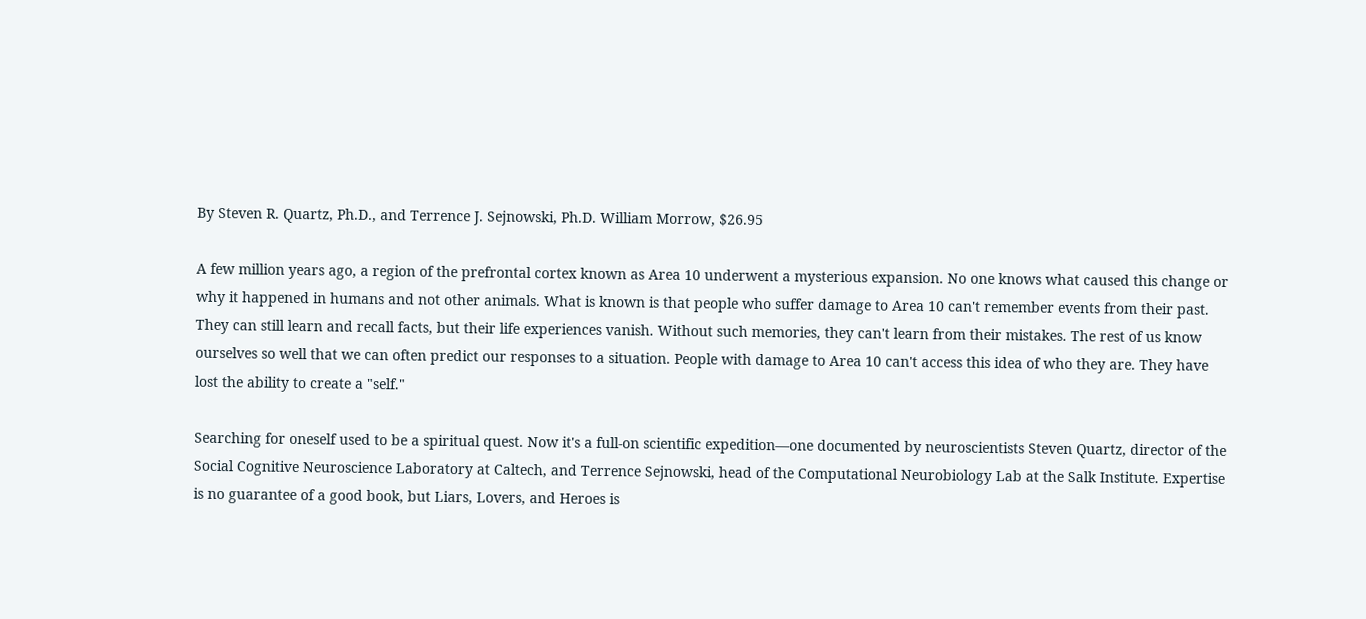By Steven R. Quartz, Ph.D., and Terrence J. Sejnowski, Ph.D. William Morrow, $26.95

A few million years ago, a region of the prefrontal cortex known as Area 10 underwent a mysterious expansion. No one knows what caused this change or why it happened in humans and not other animals. What is known is that people who suffer damage to Area 10 can't remember events from their past. They can still learn and recall facts, but their life experiences vanish. Without such memories, they can't learn from their mistakes. The rest of us know ourselves so well that we can often predict our responses to a situation. People with damage to Area 10 can't access this idea of who they are. They have lost the ability to create a "self."

Searching for oneself used to be a spiritual quest. Now it's a full-on scientific expedition—one documented by neuroscientists Steven Quartz, director of the Social Cognitive Neuroscience Laboratory at Caltech, and Terrence Sejnowski, head of the Computational Neurobiology Lab at the Salk Institute. Expertise is no guarantee of a good book, but Liars, Lovers, and Heroes is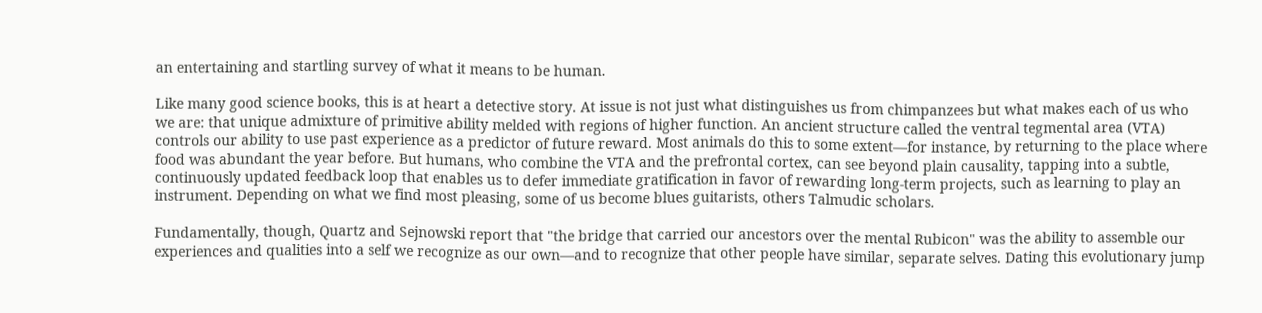an entertaining and startling survey of what it means to be human.

Like many good science books, this is at heart a detective story. At issue is not just what distinguishes us from chimpanzees but what makes each of us who we are: that unique admixture of primitive ability melded with regions of higher function. An ancient structure called the ventral tegmental area (VTA) controls our ability to use past experience as a predictor of future reward. Most animals do this to some extent—for instance, by returning to the place where food was abundant the year before. But humans, who combine the VTA and the prefrontal cortex, can see beyond plain causality, tapping into a subtle, continuously updated feedback loop that enables us to defer immediate gratification in favor of rewarding long-term projects, such as learning to play an instrument. Depending on what we find most pleasing, some of us become blues guitarists, others Talmudic scholars.

Fundamentally, though, Quartz and Sejnowski report that "the bridge that carried our ancestors over the mental Rubicon" was the ability to assemble our experiences and qualities into a self we recognize as our own—and to recognize that other people have similar, separate selves. Dating this evolutionary jump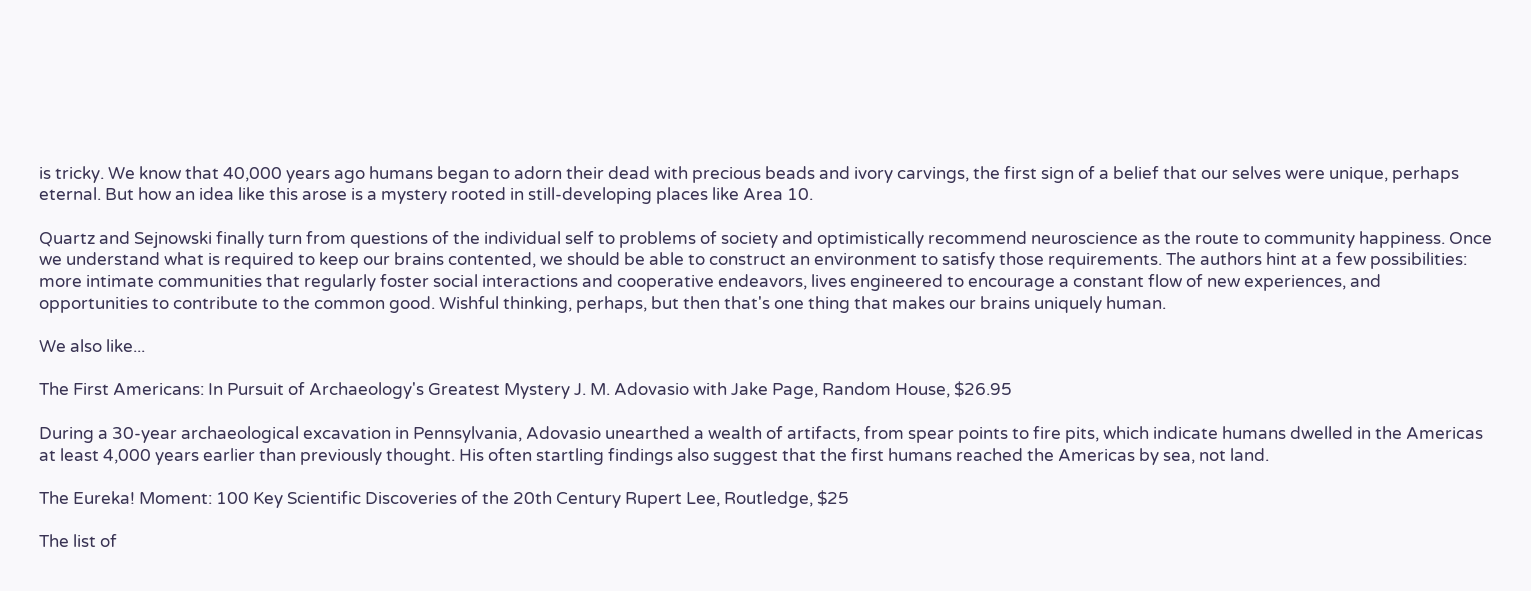is tricky. We know that 40,000 years ago humans began to adorn their dead with precious beads and ivory carvings, the first sign of a belief that our selves were unique, perhaps eternal. But how an idea like this arose is a mystery rooted in still-developing places like Area 10.

Quartz and Sejnowski finally turn from questions of the individual self to problems of society and optimistically recommend neuroscience as the route to community happiness. Once we understand what is required to keep our brains contented, we should be able to construct an environment to satisfy those requirements. The authors hint at a few possibilities: more intimate communities that regularly foster social interactions and cooperative endeavors, lives engineered to encourage a constant flow of new experiences, and opportunities to contribute to the common good. Wishful thinking, perhaps, but then that's one thing that makes our brains uniquely human.

We also like...

The First Americans: In Pursuit of Archaeology's Greatest Mystery J. M. Adovasio with Jake Page, Random House, $26.95

During a 30-year archaeological excavation in Pennsylvania, Adovasio unearthed a wealth of artifacts, from spear points to fire pits, which indicate humans dwelled in the Americas at least 4,000 years earlier than previously thought. His often startling findings also suggest that the first humans reached the Americas by sea, not land.

The Eureka! Moment: 100 Key Scientific Discoveries of the 20th Century Rupert Lee, Routledge, $25

The list of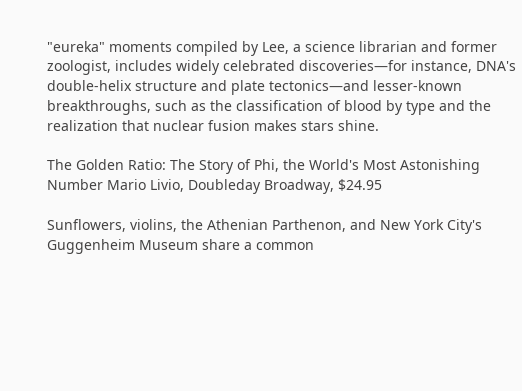"eureka" moments compiled by Lee, a science librarian and former zoologist, includes widely celebrated discoveries—for instance, DNA's double-helix structure and plate tectonics—and lesser-known breakthroughs, such as the classification of blood by type and the realization that nuclear fusion makes stars shine.

The Golden Ratio: The Story of Phi, the World's Most Astonishing Number Mario Livio, Doubleday Broadway, $24.95

Sunflowers, violins, the Athenian Parthenon, and New York City's Guggenheim Museum share a common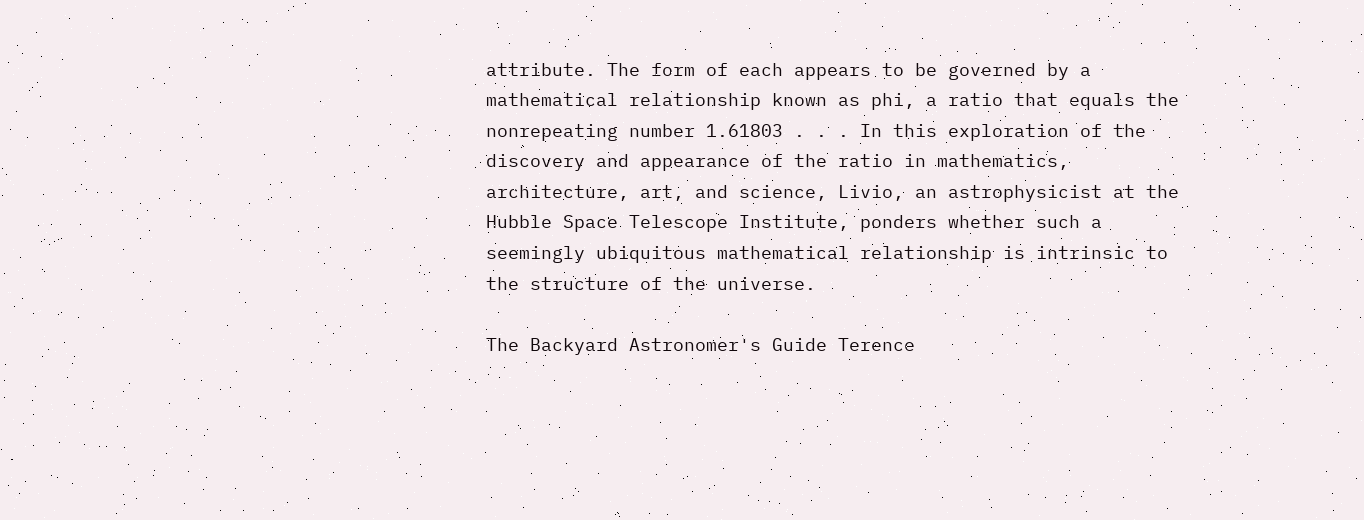attribute. The form of each appears to be governed by a mathematical relationship known as phi, a ratio that equals the nonrepeating number 1.61803 . . . In this exploration of the discovery and appearance of the ratio in mathematics, architecture, art, and science, Livio, an astrophysicist at the Hubble Space Telescope Institute, ponders whether such a seemingly ubiquitous mathematical relationship is intrinsic to the structure of the universe.

The Backyard Astronomer's Guide Terence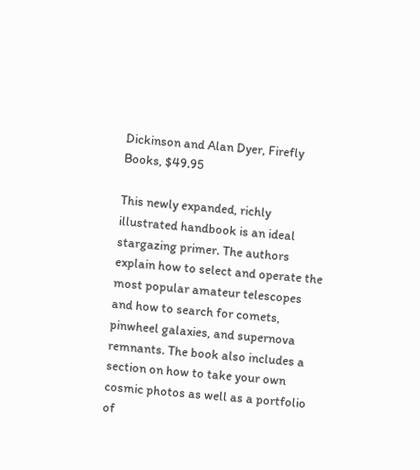Dickinson and Alan Dyer, Firefly Books, $49.95

This newly expanded, richly illustrated handbook is an ideal stargazing primer. The authors explain how to select and operate the most popular amateur telescopes and how to search for comets, pinwheel galaxies, and supernova remnants. The book also includes a section on how to take your own cosmic photos as well as a portfolio of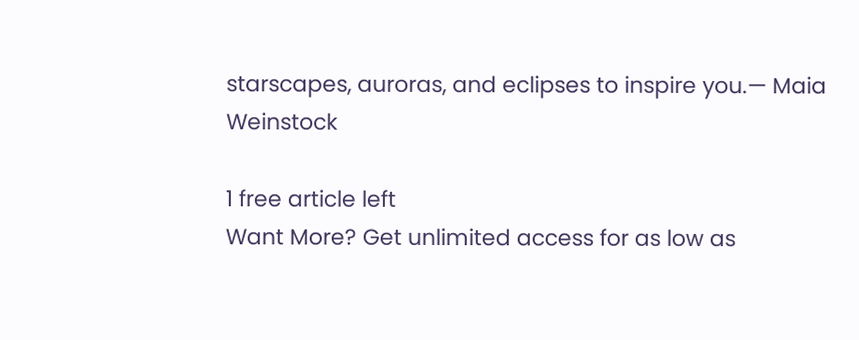starscapes, auroras, and eclipses to inspire you.— Maia Weinstock

1 free article left
Want More? Get unlimited access for as low as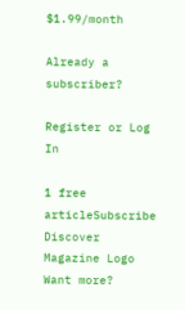$1.99/month

Already a subscriber?

Register or Log In

1 free articleSubscribe
Discover Magazine Logo
Want more?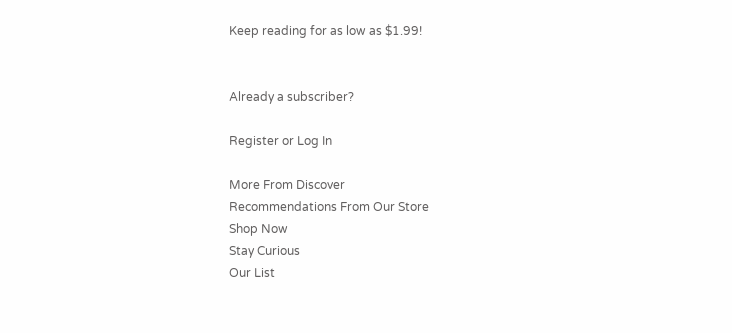Keep reading for as low as $1.99!


Already a subscriber?

Register or Log In

More From Discover
Recommendations From Our Store
Shop Now
Stay Curious
Our List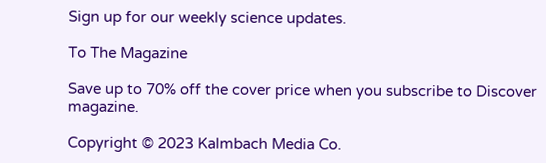Sign up for our weekly science updates.

To The Magazine

Save up to 70% off the cover price when you subscribe to Discover magazine.

Copyright © 2023 Kalmbach Media Co.